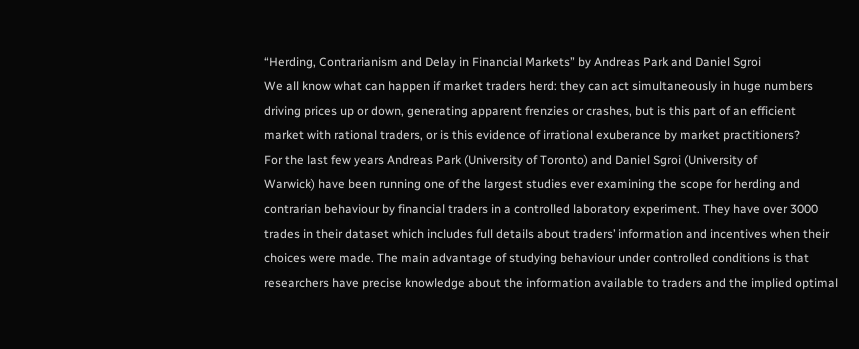“Herding, Contrarianism and Delay in Financial Markets” by Andreas Park and Daniel Sgroi
We all know what can happen if market traders herd: they can act simultaneously in huge numbers
driving prices up or down, generating apparent frenzies or crashes, but is this part of an efficient
market with rational traders, or is this evidence of irrational exuberance by market practitioners?
For the last few years Andreas Park (University of Toronto) and Daniel Sgroi (University of
Warwick) have been running one of the largest studies ever examining the scope for herding and
contrarian behaviour by financial traders in a controlled laboratory experiment. They have over 3000
trades in their dataset which includes full details about traders’ information and incentives when their
choices were made. The main advantage of studying behaviour under controlled conditions is that
researchers have precise knowledge about the information available to traders and the implied optimal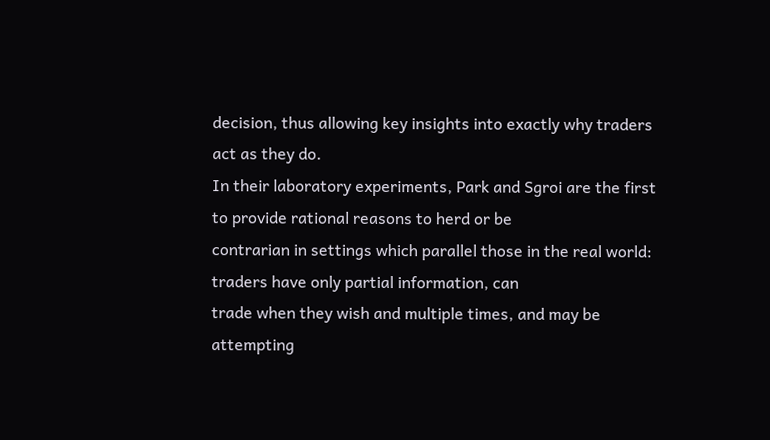decision, thus allowing key insights into exactly why traders act as they do.
In their laboratory experiments, Park and Sgroi are the first to provide rational reasons to herd or be
contrarian in settings which parallel those in the real world: traders have only partial information, can
trade when they wish and multiple times, and may be attempting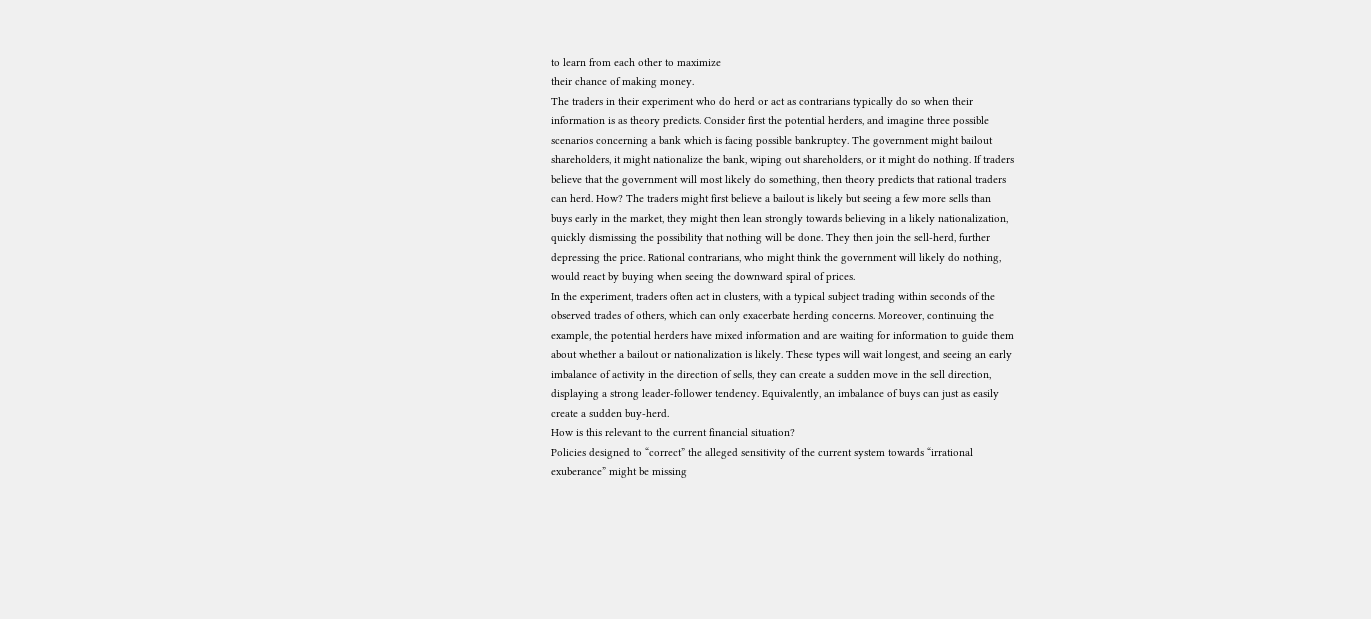to learn from each other to maximize
their chance of making money.
The traders in their experiment who do herd or act as contrarians typically do so when their
information is as theory predicts. Consider first the potential herders, and imagine three possible
scenarios concerning a bank which is facing possible bankruptcy. The government might bailout
shareholders, it might nationalize the bank, wiping out shareholders, or it might do nothing. If traders
believe that the government will most likely do something, then theory predicts that rational traders
can herd. How? The traders might first believe a bailout is likely but seeing a few more sells than
buys early in the market, they might then lean strongly towards believing in a likely nationalization,
quickly dismissing the possibility that nothing will be done. They then join the sell-herd, further
depressing the price. Rational contrarians, who might think the government will likely do nothing,
would react by buying when seeing the downward spiral of prices.
In the experiment, traders often act in clusters, with a typical subject trading within seconds of the
observed trades of others, which can only exacerbate herding concerns. Moreover, continuing the
example, the potential herders have mixed information and are waiting for information to guide them
about whether a bailout or nationalization is likely. These types will wait longest, and seeing an early
imbalance of activity in the direction of sells, they can create a sudden move in the sell direction,
displaying a strong leader-follower tendency. Equivalently, an imbalance of buys can just as easily
create a sudden buy-herd.
How is this relevant to the current financial situation?
Policies designed to “correct” the alleged sensitivity of the current system towards “irrational
exuberance” might be missing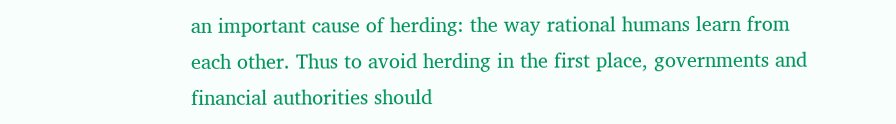an important cause of herding: the way rational humans learn from
each other. Thus to avoid herding in the first place, governments and financial authorities should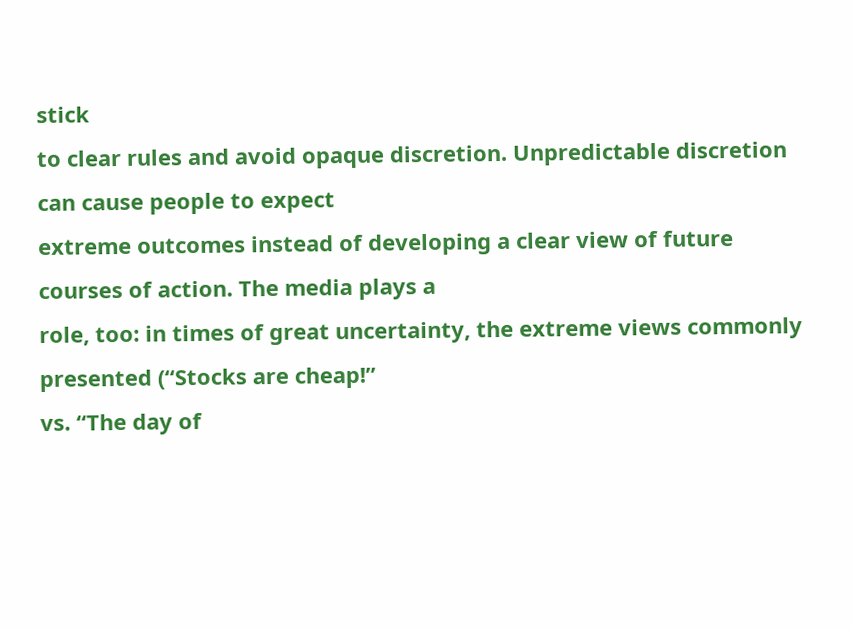stick
to clear rules and avoid opaque discretion. Unpredictable discretion can cause people to expect
extreme outcomes instead of developing a clear view of future courses of action. The media plays a
role, too: in times of great uncertainty, the extreme views commonly presented (“Stocks are cheap!”
vs. “The day of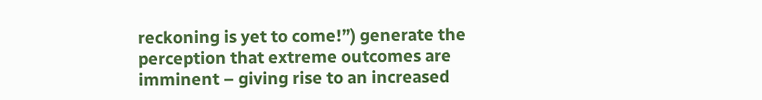reckoning is yet to come!”) generate the perception that extreme outcomes are
imminent – giving rise to an increased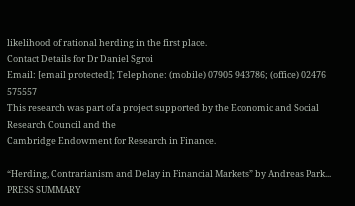likelihood of rational herding in the first place.
Contact Details for Dr Daniel Sgroi
Email: [email protected]; Telephone: (mobile) 07905 943786; (office) 02476 575557
This research was part of a project supported by the Economic and Social Research Council and the
Cambridge Endowment for Research in Finance.

“Herding, Contrarianism and Delay in Financial Markets” by Andreas Park... PRESS SUMMARY